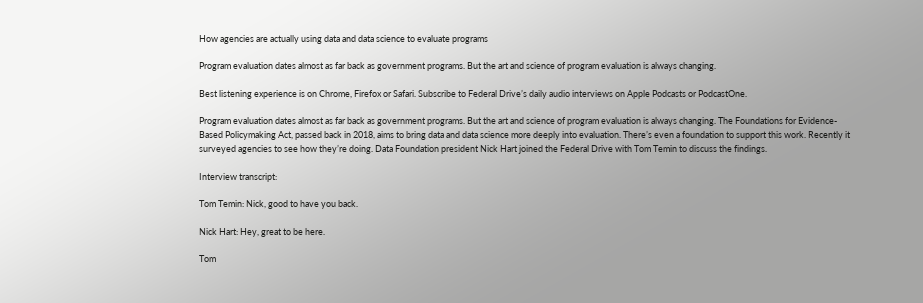How agencies are actually using data and data science to evaluate programs

Program evaluation dates almost as far back as government programs. But the art and science of program evaluation is always changing.

Best listening experience is on Chrome, Firefox or Safari. Subscribe to Federal Drive’s daily audio interviews on Apple Podcasts or PodcastOne.

Program evaluation dates almost as far back as government programs. But the art and science of program evaluation is always changing. The Foundations for Evidence-Based Policymaking Act, passed back in 2018, aims to bring data and data science more deeply into evaluation. There’s even a foundation to support this work. Recently it surveyed agencies to see how they’re doing. Data Foundation president Nick Hart joined the Federal Drive with Tom Temin to discuss the findings.

Interview transcript:

Tom Temin: Nick, good to have you back.

Nick Hart: Hey, great to be here.

Tom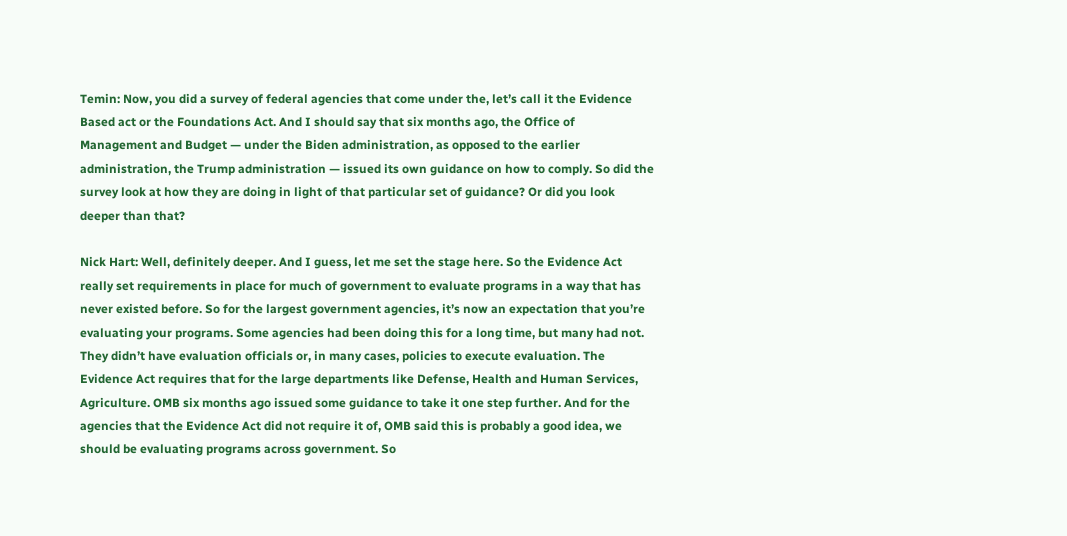Temin: Now, you did a survey of federal agencies that come under the, let’s call it the Evidence Based act or the Foundations Act. And I should say that six months ago, the Office of Management and Budget — under the Biden administration, as opposed to the earlier administration, the Trump administration — issued its own guidance on how to comply. So did the survey look at how they are doing in light of that particular set of guidance? Or did you look deeper than that?

Nick Hart: Well, definitely deeper. And I guess, let me set the stage here. So the Evidence Act really set requirements in place for much of government to evaluate programs in a way that has never existed before. So for the largest government agencies, it’s now an expectation that you’re evaluating your programs. Some agencies had been doing this for a long time, but many had not. They didn’t have evaluation officials or, in many cases, policies to execute evaluation. The Evidence Act requires that for the large departments like Defense, Health and Human Services, Agriculture. OMB six months ago issued some guidance to take it one step further. And for the agencies that the Evidence Act did not require it of, OMB said this is probably a good idea, we should be evaluating programs across government. So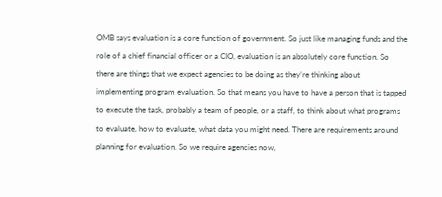OMB says evaluation is a core function of government. So just like managing funds and the role of a chief financial officer or a CIO, evaluation is an absolutely core function. So there are things that we expect agencies to be doing as they’re thinking about implementing program evaluation. So that means you have to have a person that is tapped to execute the task, probably a team of people, or a staff, to think about what programs to evaluate, how to evaluate, what data you might need. There are requirements around planning for evaluation. So we require agencies now,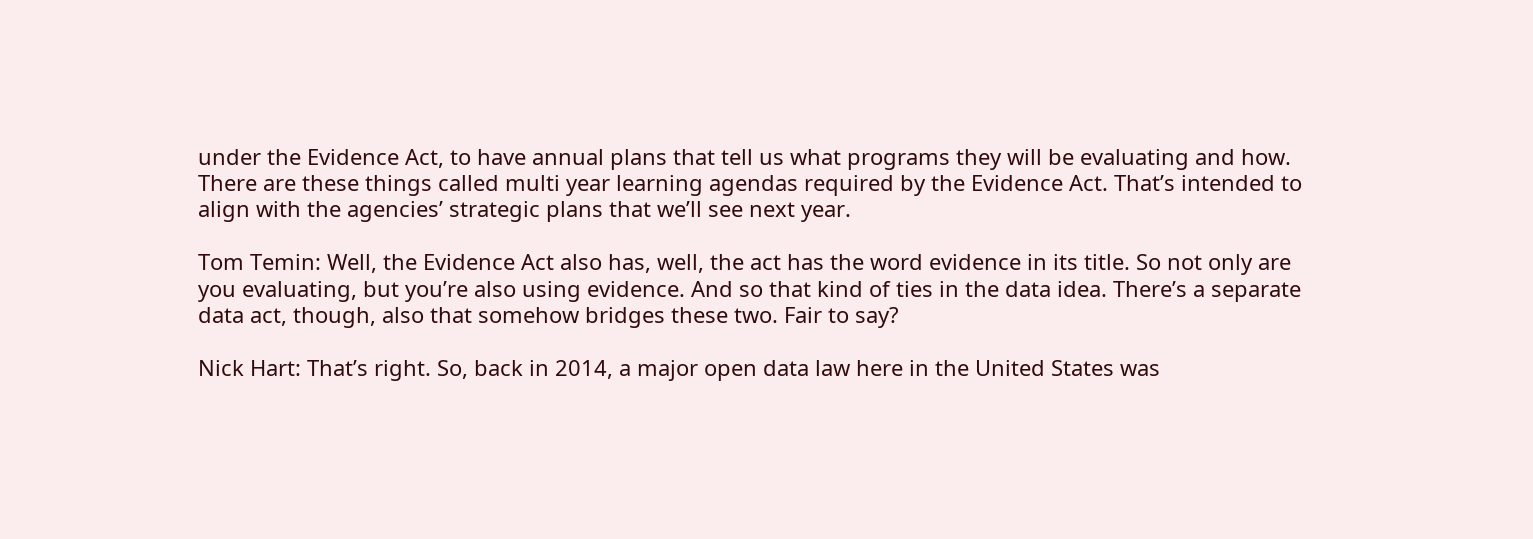under the Evidence Act, to have annual plans that tell us what programs they will be evaluating and how. There are these things called multi year learning agendas required by the Evidence Act. That’s intended to align with the agencies’ strategic plans that we’ll see next year.

Tom Temin: Well, the Evidence Act also has, well, the act has the word evidence in its title. So not only are you evaluating, but you’re also using evidence. And so that kind of ties in the data idea. There’s a separate data act, though, also that somehow bridges these two. Fair to say?

Nick Hart: That’s right. So, back in 2014, a major open data law here in the United States was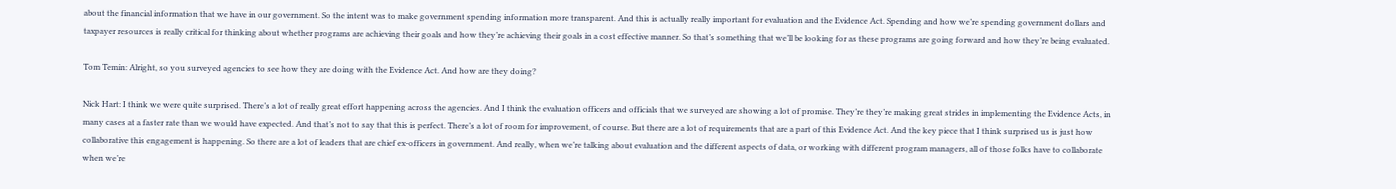about the financial information that we have in our government. So the intent was to make government spending information more transparent. And this is actually really important for evaluation and the Evidence Act. Spending and how we’re spending government dollars and taxpayer resources is really critical for thinking about whether programs are achieving their goals and how they’re achieving their goals in a cost effective manner. So that’s something that we’ll be looking for as these programs are going forward and how they’re being evaluated.

Tom Temin: Alright, so you surveyed agencies to see how they are doing with the Evidence Act. And how are they doing?

Nick Hart: I think we were quite surprised. There’s a lot of really great effort happening across the agencies. And I think the evaluation officers and officials that we surveyed are showing a lot of promise. They’re they’re making great strides in implementing the Evidence Acts, in many cases at a faster rate than we would have expected. And that’s not to say that this is perfect. There’s a lot of room for improvement, of course. But there are a lot of requirements that are a part of this Evidence Act. And the key piece that I think surprised us is just how collaborative this engagement is happening. So there are a lot of leaders that are chief ex-officers in government. And really, when we’re talking about evaluation and the different aspects of data, or working with different program managers, all of those folks have to collaborate when we’re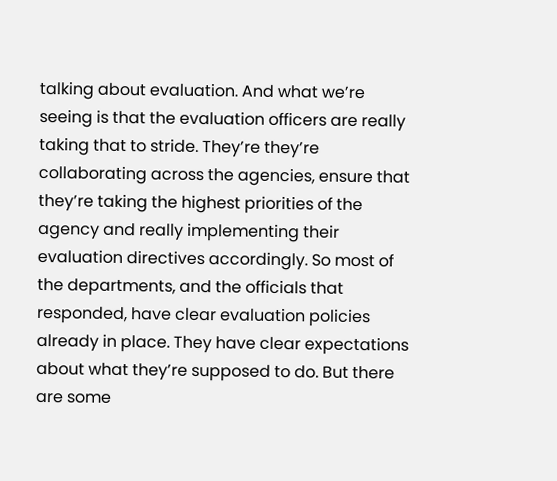talking about evaluation. And what we’re seeing is that the evaluation officers are really taking that to stride. They’re they’re collaborating across the agencies, ensure that they’re taking the highest priorities of the agency and really implementing their evaluation directives accordingly. So most of the departments, and the officials that responded, have clear evaluation policies already in place. They have clear expectations about what they’re supposed to do. But there are some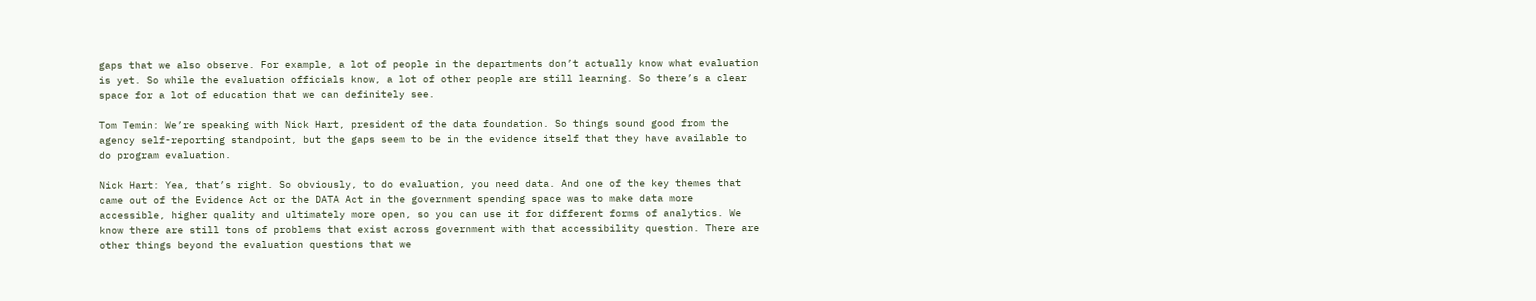gaps that we also observe. For example, a lot of people in the departments don’t actually know what evaluation is yet. So while the evaluation officials know, a lot of other people are still learning. So there’s a clear space for a lot of education that we can definitely see.

Tom Temin: We’re speaking with Nick Hart, president of the data foundation. So things sound good from the agency self-reporting standpoint, but the gaps seem to be in the evidence itself that they have available to do program evaluation.

Nick Hart: Yea, that’s right. So obviously, to do evaluation, you need data. And one of the key themes that came out of the Evidence Act or the DATA Act in the government spending space was to make data more accessible, higher quality and ultimately more open, so you can use it for different forms of analytics. We know there are still tons of problems that exist across government with that accessibility question. There are other things beyond the evaluation questions that we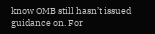know OMB still hasn’t issued guidance on. For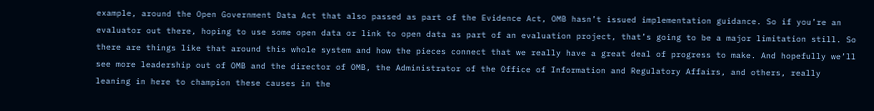example, around the Open Government Data Act that also passed as part of the Evidence Act, OMB hasn’t issued implementation guidance. So if you’re an evaluator out there, hoping to use some open data or link to open data as part of an evaluation project, that’s going to be a major limitation still. So there are things like that around this whole system and how the pieces connect that we really have a great deal of progress to make. And hopefully we’ll see more leadership out of OMB and the director of OMB, the Administrator of the Office of Information and Regulatory Affairs, and others, really leaning in here to champion these causes in the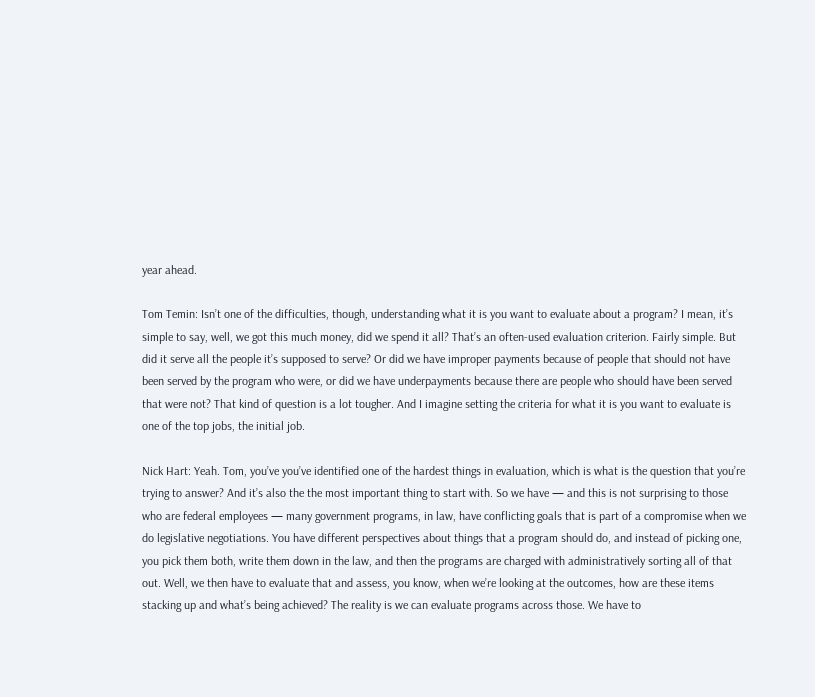year ahead.

Tom Temin: Isn’t one of the difficulties, though, understanding what it is you want to evaluate about a program? I mean, it’s simple to say, well, we got this much money, did we spend it all? That’s an often-used evaluation criterion. Fairly simple. But did it serve all the people it’s supposed to serve? Or did we have improper payments because of people that should not have been served by the program who were, or did we have underpayments because there are people who should have been served that were not? That kind of question is a lot tougher. And I imagine setting the criteria for what it is you want to evaluate is one of the top jobs, the initial job.

Nick Hart: Yeah. Tom, you’ve you’ve identified one of the hardest things in evaluation, which is what is the question that you’re trying to answer? And it’s also the the most important thing to start with. So we have — and this is not surprising to those who are federal employees — many government programs, in law, have conflicting goals that is part of a compromise when we do legislative negotiations. You have different perspectives about things that a program should do, and instead of picking one, you pick them both, write them down in the law, and then the programs are charged with administratively sorting all of that out. Well, we then have to evaluate that and assess, you know, when we’re looking at the outcomes, how are these items stacking up and what’s being achieved? The reality is we can evaluate programs across those. We have to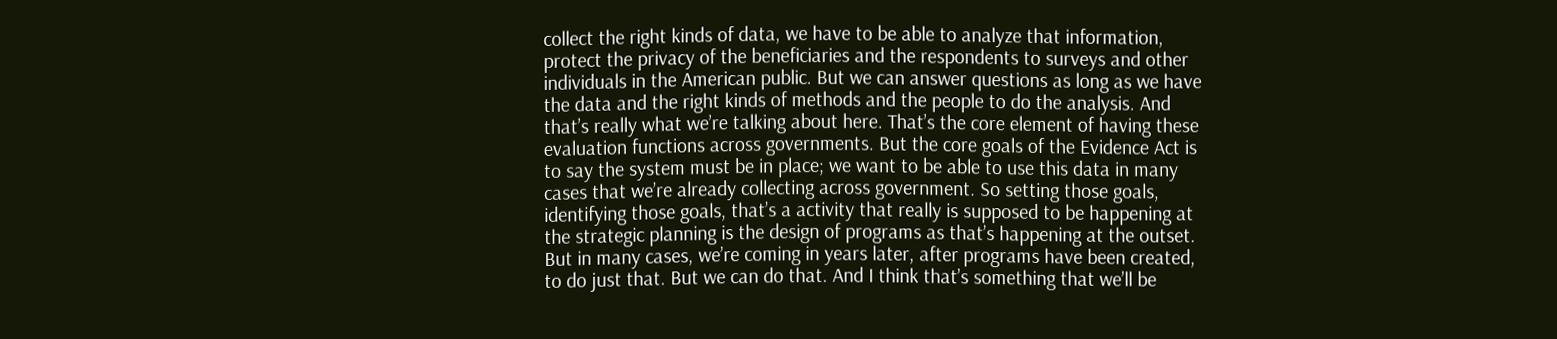collect the right kinds of data, we have to be able to analyze that information, protect the privacy of the beneficiaries and the respondents to surveys and other individuals in the American public. But we can answer questions as long as we have the data and the right kinds of methods and the people to do the analysis. And that’s really what we’re talking about here. That’s the core element of having these evaluation functions across governments. But the core goals of the Evidence Act is to say the system must be in place; we want to be able to use this data in many cases that we’re already collecting across government. So setting those goals, identifying those goals, that’s a activity that really is supposed to be happening at the strategic planning is the design of programs as that’s happening at the outset. But in many cases, we’re coming in years later, after programs have been created, to do just that. But we can do that. And I think that’s something that we’ll be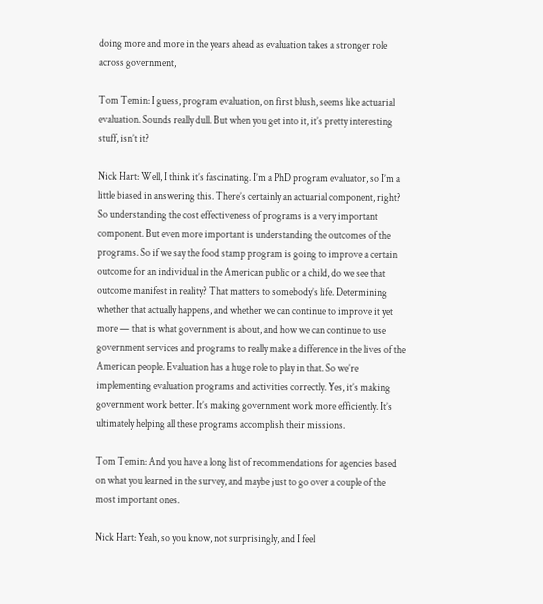doing more and more in the years ahead as evaluation takes a stronger role across government,

Tom Temin: I guess, program evaluation, on first blush, seems like actuarial evaluation. Sounds really dull. But when you get into it, it’s pretty interesting stuff, isn’t it?

Nick Hart: Well, I think it’s fascinating. I’m a PhD program evaluator, so I’m a little biased in answering this. There’s certainly an actuarial component, right? So understanding the cost effectiveness of programs is a very important component. But even more important is understanding the outcomes of the programs. So if we say the food stamp program is going to improve a certain outcome for an individual in the American public or a child, do we see that outcome manifest in reality? That matters to somebody’s life. Determining whether that actually happens, and whether we can continue to improve it yet more — that is what government is about, and how we can continue to use government services and programs to really make a difference in the lives of the American people. Evaluation has a huge role to play in that. So we’re implementing evaluation programs and activities correctly. Yes, it’s making government work better. It’s making government work more efficiently. It’s ultimately helping all these programs accomplish their missions.

Tom Temin: And you have a long list of recommendations for agencies based on what you learned in the survey, and maybe just to go over a couple of the most important ones.

Nick Hart: Yeah, so you know, not surprisingly, and I feel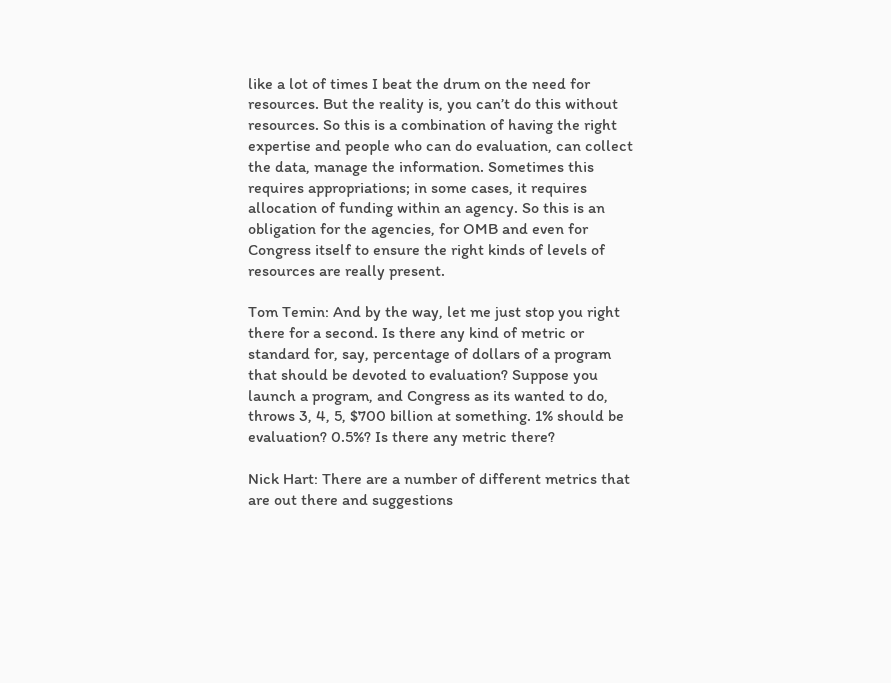like a lot of times I beat the drum on the need for resources. But the reality is, you can’t do this without resources. So this is a combination of having the right expertise and people who can do evaluation, can collect the data, manage the information. Sometimes this requires appropriations; in some cases, it requires allocation of funding within an agency. So this is an obligation for the agencies, for OMB and even for Congress itself to ensure the right kinds of levels of resources are really present.

Tom Temin: And by the way, let me just stop you right there for a second. Is there any kind of metric or standard for, say, percentage of dollars of a program that should be devoted to evaluation? Suppose you launch a program, and Congress as its wanted to do, throws 3, 4, 5, $700 billion at something. 1% should be evaluation? 0.5%? Is there any metric there?

Nick Hart: There are a number of different metrics that are out there and suggestions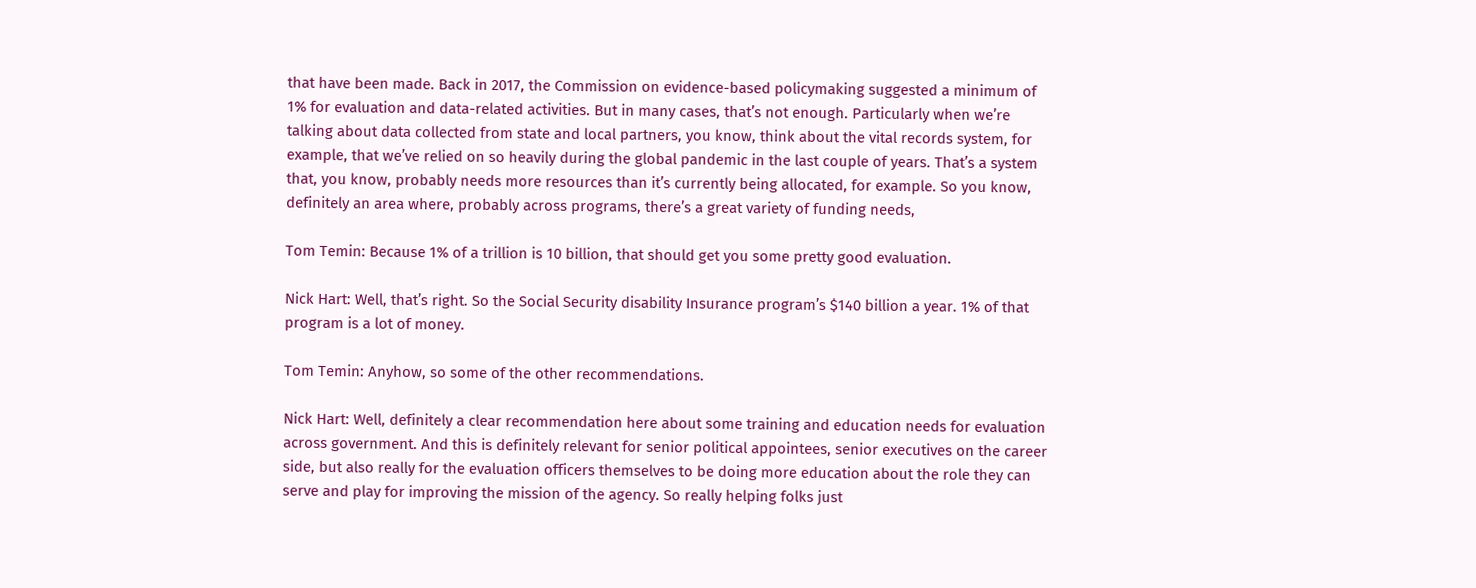that have been made. Back in 2017, the Commission on evidence-based policymaking suggested a minimum of 1% for evaluation and data-related activities. But in many cases, that’s not enough. Particularly when we’re talking about data collected from state and local partners, you know, think about the vital records system, for example, that we’ve relied on so heavily during the global pandemic in the last couple of years. That’s a system that, you know, probably needs more resources than it’s currently being allocated, for example. So you know, definitely an area where, probably across programs, there’s a great variety of funding needs,

Tom Temin: Because 1% of a trillion is 10 billion, that should get you some pretty good evaluation.

Nick Hart: Well, that’s right. So the Social Security disability Insurance program’s $140 billion a year. 1% of that program is a lot of money.

Tom Temin: Anyhow, so some of the other recommendations.

Nick Hart: Well, definitely a clear recommendation here about some training and education needs for evaluation across government. And this is definitely relevant for senior political appointees, senior executives on the career side, but also really for the evaluation officers themselves to be doing more education about the role they can serve and play for improving the mission of the agency. So really helping folks just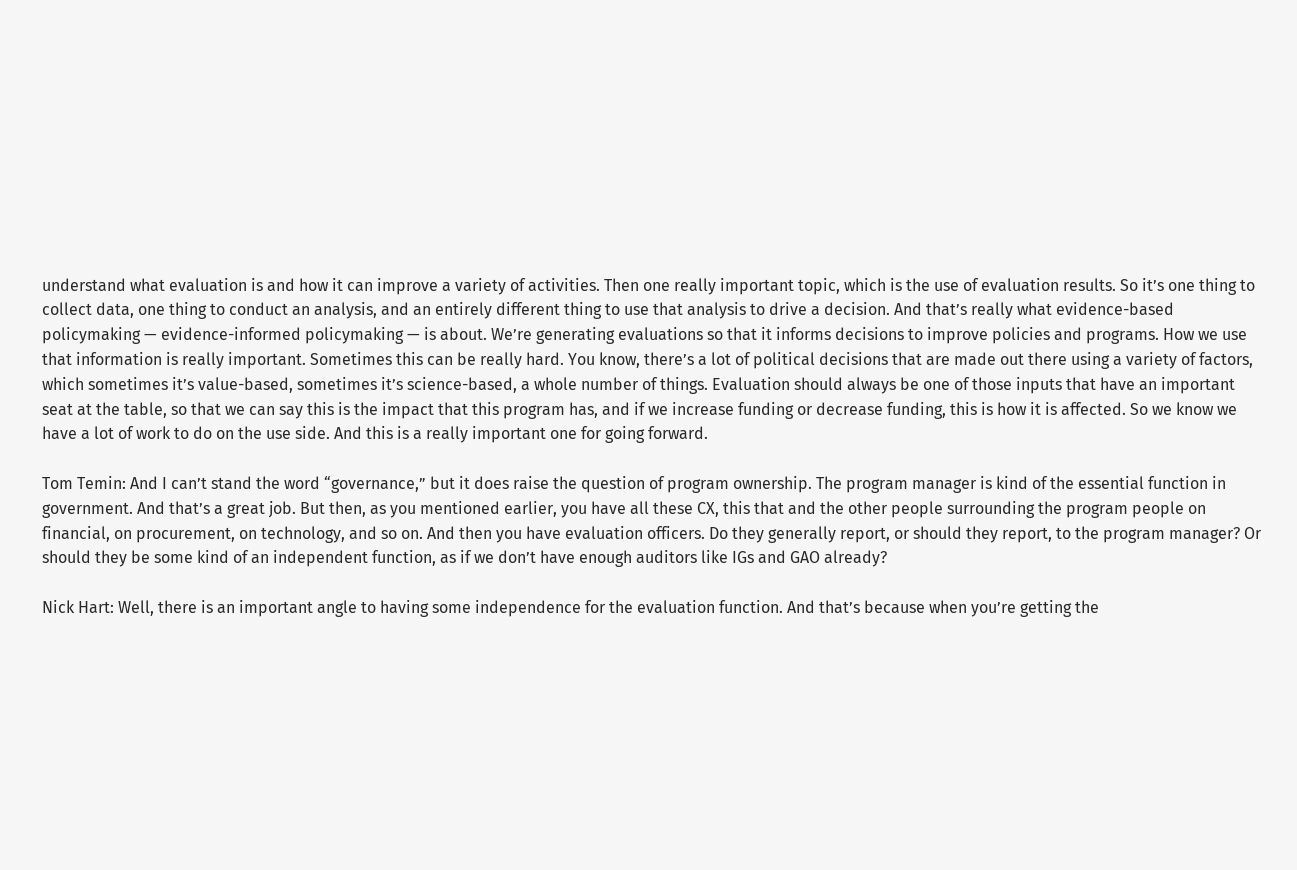understand what evaluation is and how it can improve a variety of activities. Then one really important topic, which is the use of evaluation results. So it’s one thing to collect data, one thing to conduct an analysis, and an entirely different thing to use that analysis to drive a decision. And that’s really what evidence-based policymaking — evidence-informed policymaking — is about. We’re generating evaluations so that it informs decisions to improve policies and programs. How we use that information is really important. Sometimes this can be really hard. You know, there’s a lot of political decisions that are made out there using a variety of factors, which sometimes it’s value-based, sometimes it’s science-based, a whole number of things. Evaluation should always be one of those inputs that have an important seat at the table, so that we can say this is the impact that this program has, and if we increase funding or decrease funding, this is how it is affected. So we know we have a lot of work to do on the use side. And this is a really important one for going forward.

Tom Temin: And I can’t stand the word “governance,” but it does raise the question of program ownership. The program manager is kind of the essential function in government. And that’s a great job. But then, as you mentioned earlier, you have all these CX, this that and the other people surrounding the program people on financial, on procurement, on technology, and so on. And then you have evaluation officers. Do they generally report, or should they report, to the program manager? Or should they be some kind of an independent function, as if we don’t have enough auditors like IGs and GAO already?

Nick Hart: Well, there is an important angle to having some independence for the evaluation function. And that’s because when you’re getting the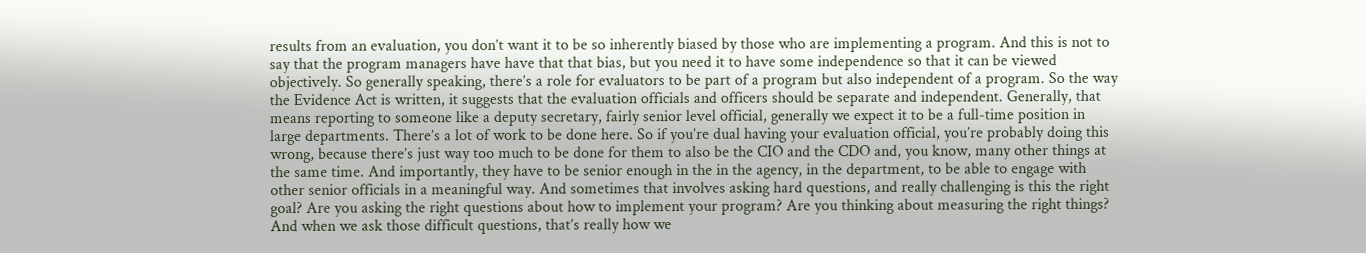results from an evaluation, you don’t want it to be so inherently biased by those who are implementing a program. And this is not to say that the program managers have have that that bias, but you need it to have some independence so that it can be viewed objectively. So generally speaking, there’s a role for evaluators to be part of a program but also independent of a program. So the way the Evidence Act is written, it suggests that the evaluation officials and officers should be separate and independent. Generally, that means reporting to someone like a deputy secretary, fairly senior level official, generally we expect it to be a full-time position in large departments. There’s a lot of work to be done here. So if you’re dual having your evaluation official, you’re probably doing this wrong, because there’s just way too much to be done for them to also be the CIO and the CDO and, you know, many other things at the same time. And importantly, they have to be senior enough in the in the agency, in the department, to be able to engage with other senior officials in a meaningful way. And sometimes that involves asking hard questions, and really challenging is this the right goal? Are you asking the right questions about how to implement your program? Are you thinking about measuring the right things? And when we ask those difficult questions, that’s really how we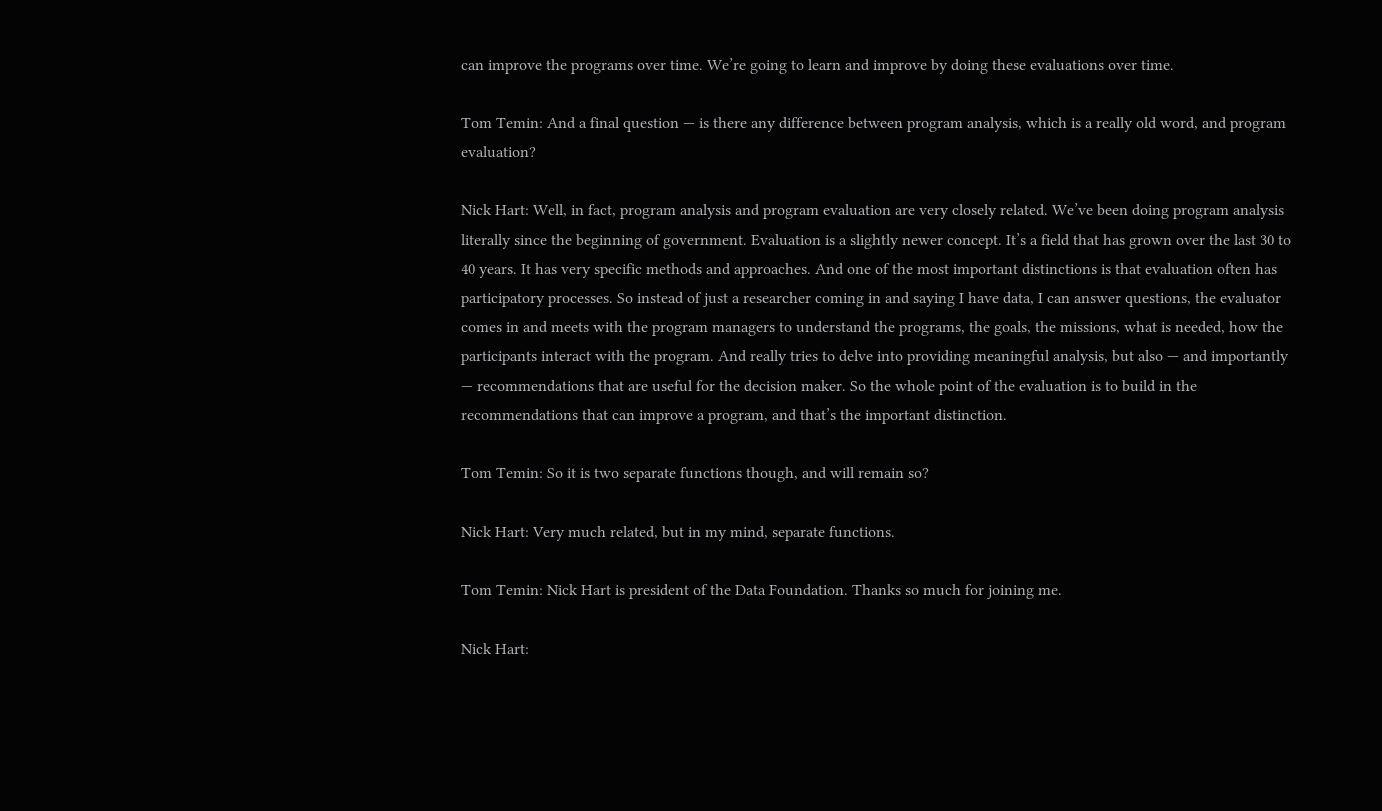can improve the programs over time. We’re going to learn and improve by doing these evaluations over time.

Tom Temin: And a final question — is there any difference between program analysis, which is a really old word, and program evaluation?

Nick Hart: Well, in fact, program analysis and program evaluation are very closely related. We’ve been doing program analysis literally since the beginning of government. Evaluation is a slightly newer concept. It’s a field that has grown over the last 30 to 40 years. It has very specific methods and approaches. And one of the most important distinctions is that evaluation often has participatory processes. So instead of just a researcher coming in and saying I have data, I can answer questions, the evaluator comes in and meets with the program managers to understand the programs, the goals, the missions, what is needed, how the participants interact with the program. And really tries to delve into providing meaningful analysis, but also — and importantly — recommendations that are useful for the decision maker. So the whole point of the evaluation is to build in the recommendations that can improve a program, and that’s the important distinction.

Tom Temin: So it is two separate functions though, and will remain so?

Nick Hart: Very much related, but in my mind, separate functions.

Tom Temin: Nick Hart is president of the Data Foundation. Thanks so much for joining me.

Nick Hart: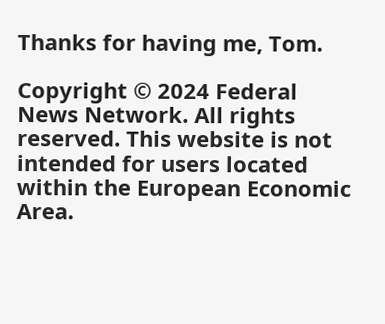Thanks for having me, Tom.

Copyright © 2024 Federal News Network. All rights reserved. This website is not intended for users located within the European Economic Area.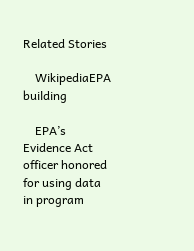Related Stories

    WikipediaEPA building

    EPA’s Evidence Act officer honored for using data in program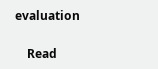evaluation

    Read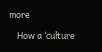more

    How a ‘culture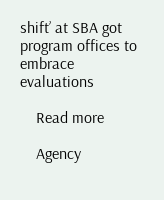shift’ at SBA got program offices to embrace evaluations

    Read more

    Agency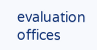evaluation offices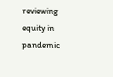reviewing equity in pandemic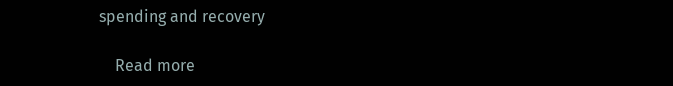spending and recovery

    Read more